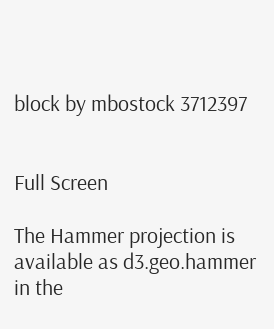block by mbostock 3712397


Full Screen

The Hammer projection is available as d3.geo.hammer in the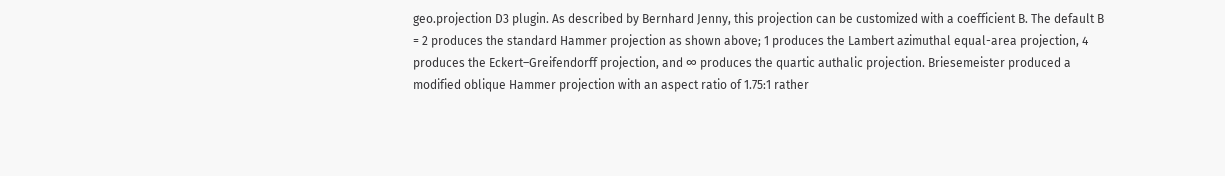geo.projection D3 plugin. As described by Bernhard Jenny, this projection can be customized with a coefficient B. The default B = 2 produces the standard Hammer projection as shown above; 1 produces the Lambert azimuthal equal-area projection, 4 produces the Eckert–Greifendorff projection, and ∞ produces the quartic authalic projection. Briesemeister produced a modified oblique Hammer projection with an aspect ratio of 1.75:1 rather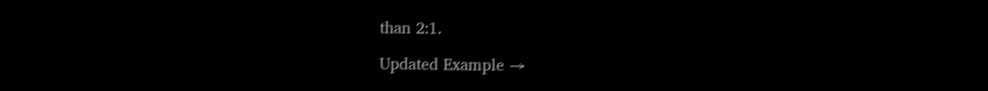than 2:1.

Updated Example →